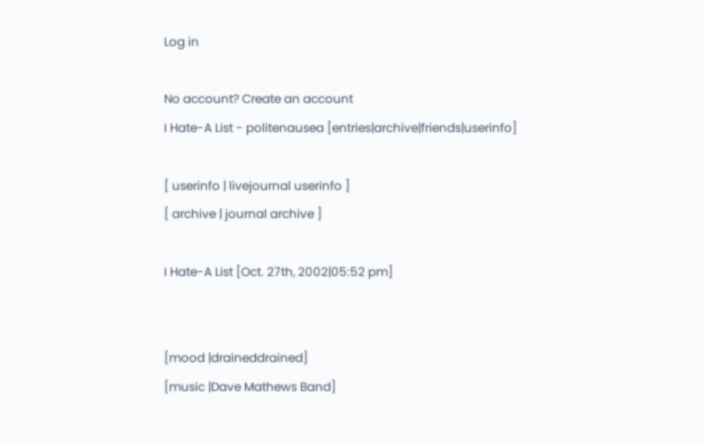Log in

No account? Create an account
I Hate-A List - politenausea [entries|archive|friends|userinfo]

[ userinfo | livejournal userinfo ]
[ archive | journal archive ]

I Hate-A List [Oct. 27th, 2002|05:52 pm]


[mood |draineddrained]
[music |Dave Mathews Band]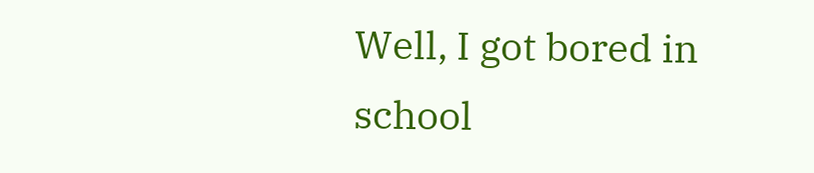Well, I got bored in school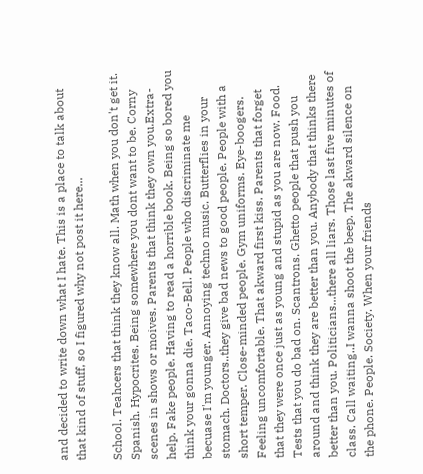and decided to write down what I hate. This is a place to talk about that kind of stuff, so I figured why not post it here...

School. Teahcers that think they know all. Math when you don't get it. Spanish. Hypocrites. Being somewhere you dont want to be. Corny scenes in shows or moives. Parents that think they own you.Extra-help. Fake people. Having to read a horrible book. Being so bored you think your gonna die. Taco-Bell. People who discriminate me becuase I'm younger. Annoying techno music. Butterflies in your stomach. Doctors..they give bad news to good people. People with a short temper. Close-minded people. Gym uniforms. Eye-boogers. Feeling uncomfortable. That akward first kiss. Parents that forget that they were once just as young and stupid as you are now. Food. Tests that you do bad on. Scantrons. Ghetto people that push you around and think they are better than you. Anybody that thinks there better than you. Politicians...there all liars. Those last five minutes of class. Call waiting..I wanna shoot the beep. The akward silence on the phone. People. Society. When your friends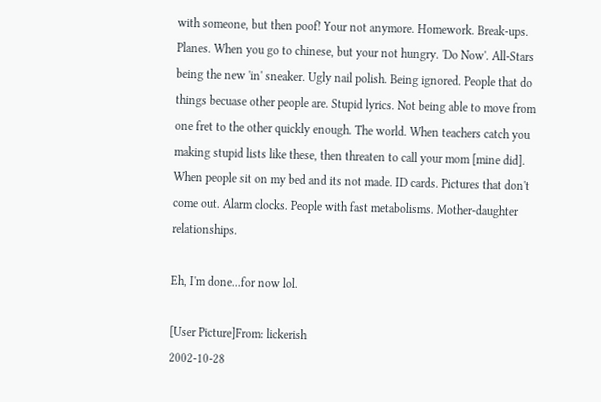with someone, but then poof! Your not anymore. Homework. Break-ups. Planes. When you go to chinese, but your not hungry. 'Do Now'. All-Stars being the new 'in' sneaker. Ugly nail polish. Being ignored. People that do things becuase other people are. Stupid lyrics. Not being able to move from one fret to the other quickly enough. The world. When teachers catch you making stupid lists like these, then threaten to call your mom [mine did]. When people sit on my bed and its not made. ID cards. Pictures that don't come out. Alarm clocks. People with fast metabolisms. Mother-daughter relationships.

Eh, I'm done...for now lol.

[User Picture]From: lickerish
2002-10-28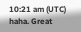10:21 am (UTC)
haha. Great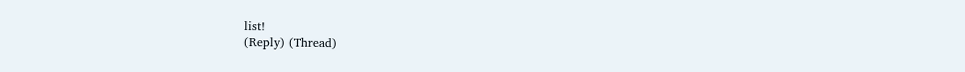list!
(Reply) (Thread)